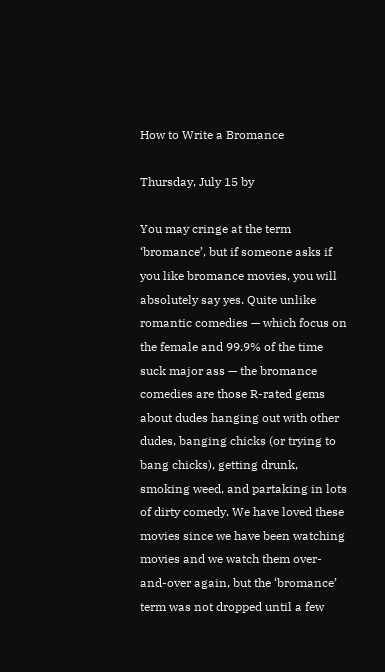How to Write a Bromance

Thursday, July 15 by

You may cringe at the term ‘bromance’, but if someone asks if you like bromance movies, you will absolutely say yes. Quite unlike romantic comedies — which focus on the female and 99.9% of the time suck major ass — the bromance comedies are those R-rated gems about dudes hanging out with other dudes, banging chicks (or trying to bang chicks), getting drunk, smoking weed, and partaking in lots of dirty comedy. We have loved these movies since we have been watching movies and we watch them over-and-over again, but the ‘bromance’ term was not dropped until a few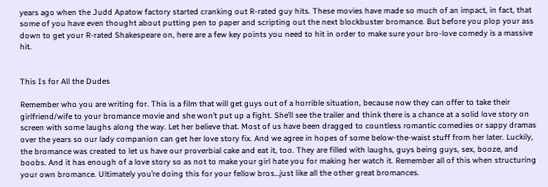years ago when the Judd Apatow factory started cranking out R-rated guy hits. These movies have made so much of an impact, in fact, that some of you have even thought about putting pen to paper and scripting out the next blockbuster bromance. But before you plop your ass down to get your R-rated Shakespeare on, here are a few key points you need to hit in order to make sure your bro-love comedy is a massive hit.


This Is for All the Dudes

Remember who you are writing for. This is a film that will get guys out of a horrible situation, because now they can offer to take their girlfriend/wife to your bromance movie and she won’t put up a fight. She’ll see the trailer and think there is a chance at a solid love story on screen with some laughs along the way. Let her believe that. Most of us have been dragged to countless romantic comedies or sappy dramas over the years so our lady companion can get her love story fix. And we agree in hopes of some below-the-waist stuff from her later. Luckily, the bromance was created to let us have our proverbial cake and eat it, too. They are filled with laughs, guys being guys, sex, booze, and boobs. And it has enough of a love story so as not to make your girl hate you for making her watch it. Remember all of this when structuring your own bromance. Ultimately you’re doing this for your fellow bros…just like all the other great bromances.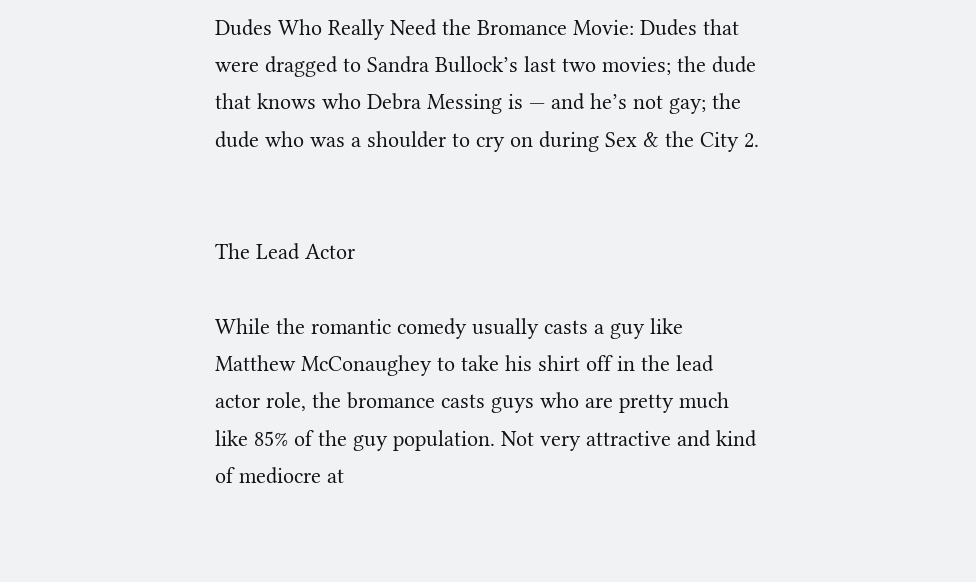Dudes Who Really Need the Bromance Movie: Dudes that were dragged to Sandra Bullock’s last two movies; the dude that knows who Debra Messing is — and he’s not gay; the dude who was a shoulder to cry on during Sex & the City 2.


The Lead Actor

While the romantic comedy usually casts a guy like Matthew McConaughey to take his shirt off in the lead actor role, the bromance casts guys who are pretty much like 85% of the guy population. Not very attractive and kind of mediocre at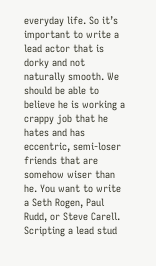everyday life. So it’s important to write a lead actor that is dorky and not naturally smooth. We should be able to believe he is working a crappy job that he hates and has eccentric, semi-loser friends that are somehow wiser than he. You want to write a Seth Rogen, Paul Rudd, or Steve Carell. Scripting a lead stud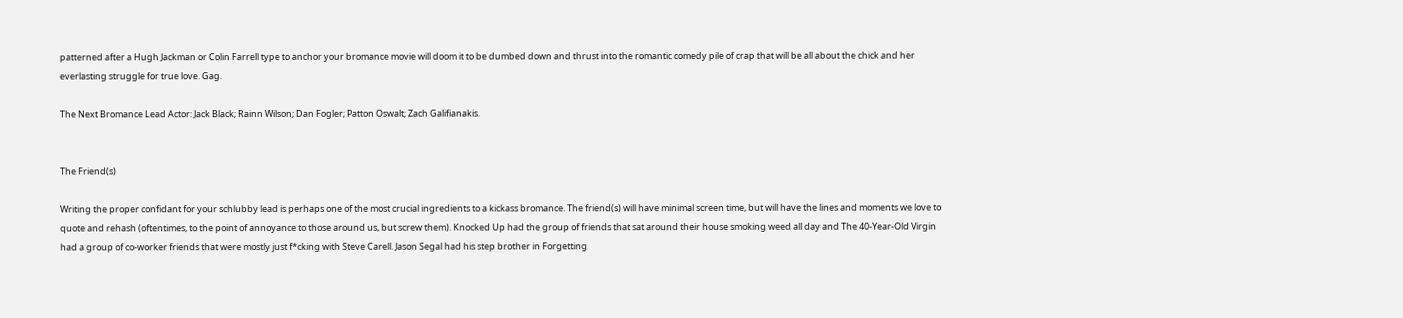patterned after a Hugh Jackman or Colin Farrell type to anchor your bromance movie will doom it to be dumbed down and thrust into the romantic comedy pile of crap that will be all about the chick and her everlasting struggle for true love. Gag.

The Next Bromance Lead Actor: Jack Black; Rainn Wilson; Dan Fogler; Patton Oswalt; Zach Galifianakis.


The Friend(s)

Writing the proper confidant for your schlubby lead is perhaps one of the most crucial ingredients to a kickass bromance. The friend(s) will have minimal screen time, but will have the lines and moments we love to quote and rehash (oftentimes, to the point of annoyance to those around us, but screw them). Knocked Up had the group of friends that sat around their house smoking weed all day and The 40-Year-Old Virgin had a group of co-worker friends that were mostly just f*cking with Steve Carell. Jason Segal had his step brother in Forgetting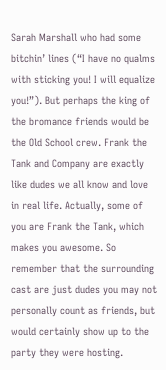Sarah Marshall who had some bitchin’ lines (“I have no qualms with sticking you! I will equalize you!”). But perhaps the king of the bromance friends would be the Old School crew. Frank the Tank and Company are exactly like dudes we all know and love in real life. Actually, some of you are Frank the Tank, which makes you awesome. So remember that the surrounding cast are just dudes you may not personally count as friends, but would certainly show up to the party they were hosting.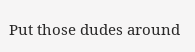Put those dudes around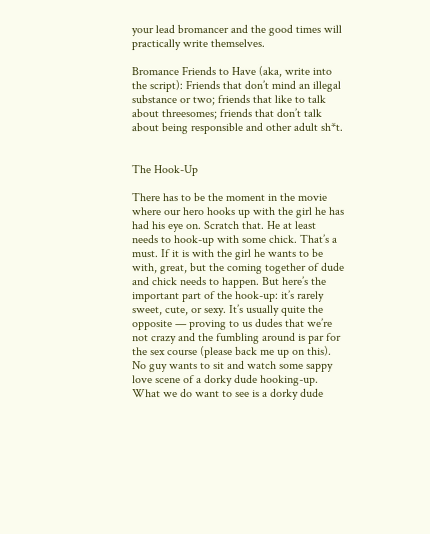your lead bromancer and the good times will practically write themselves.

Bromance Friends to Have (aka, write into the script): Friends that don’t mind an illegal substance or two; friends that like to talk about threesomes; friends that don’t talk about being responsible and other adult sh*t.


The Hook-Up

There has to be the moment in the movie where our hero hooks up with the girl he has had his eye on. Scratch that. He at least needs to hook-up with some chick. That’s a must. If it is with the girl he wants to be with, great, but the coming together of dude and chick needs to happen. But here’s the important part of the hook-up: it’s rarely sweet, cute, or sexy. It’s usually quite the opposite — proving to us dudes that we’re not crazy and the fumbling around is par for the sex course (please back me up on this). No guy wants to sit and watch some sappy love scene of a dorky dude hooking-up. What we do want to see is a dorky dude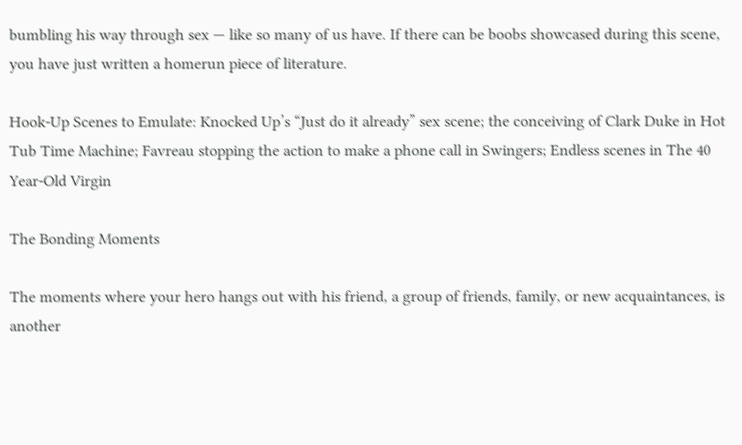bumbling his way through sex — like so many of us have. If there can be boobs showcased during this scene, you have just written a homerun piece of literature.

Hook-Up Scenes to Emulate: Knocked Up’s “Just do it already” sex scene; the conceiving of Clark Duke in Hot Tub Time Machine; Favreau stopping the action to make a phone call in Swingers; Endless scenes in The 40 Year-Old Virgin

The Bonding Moments

The moments where your hero hangs out with his friend, a group of friends, family, or new acquaintances, is another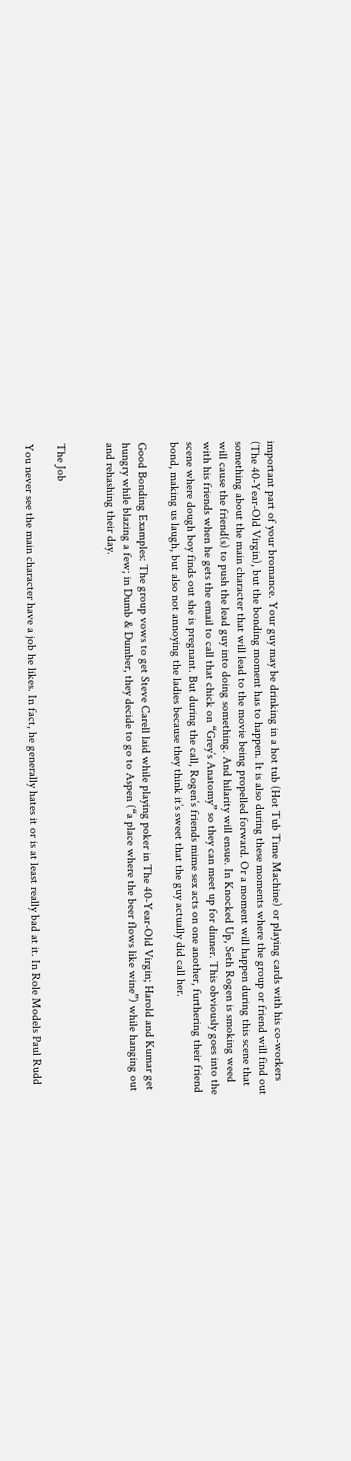important part of your bromance. Your guy may be drinking in a hot tub (Hot Tub Time Machine) or playing cards with his co-workers (The 40-Year-Old Virgin), but the bonding moment has to happen. It is also during these moments where the group or friend will find out something about the main character that will lead to the movie being propelled forward. Or a moment will happen during this scene that will cause the friend(s) to push the lead guy into doing something. And hilarity will ensue. In Knocked Up, Seth Rogen is smoking weed with his friends when he gets the email to call that chick on “Grey’s Anatomy” so they can meet up for dinner. This obviously goes into the scene where dough boy finds out she is pregnant. But during the call, Rogen’s friends mime sex acts on one another, furthering their friend bond, making us laugh, but also not annoying the ladies because they think it’s sweet that the guy actually did call her.

Good Bonding Examples: The group vows to get Steve Carell laid while playing poker in The 40-Year-Old Virgin; Harold and Kumar get hungry while blazing a few; in Dumb & Dumber, they decide to go to Aspen (“a place where the beer flows like wine”) while hanging out and rehashing their day.


The Job

You never see the main character have a job he likes. In fact, he generally hates it or is at least really bad at it. In Role Models Paul Rudd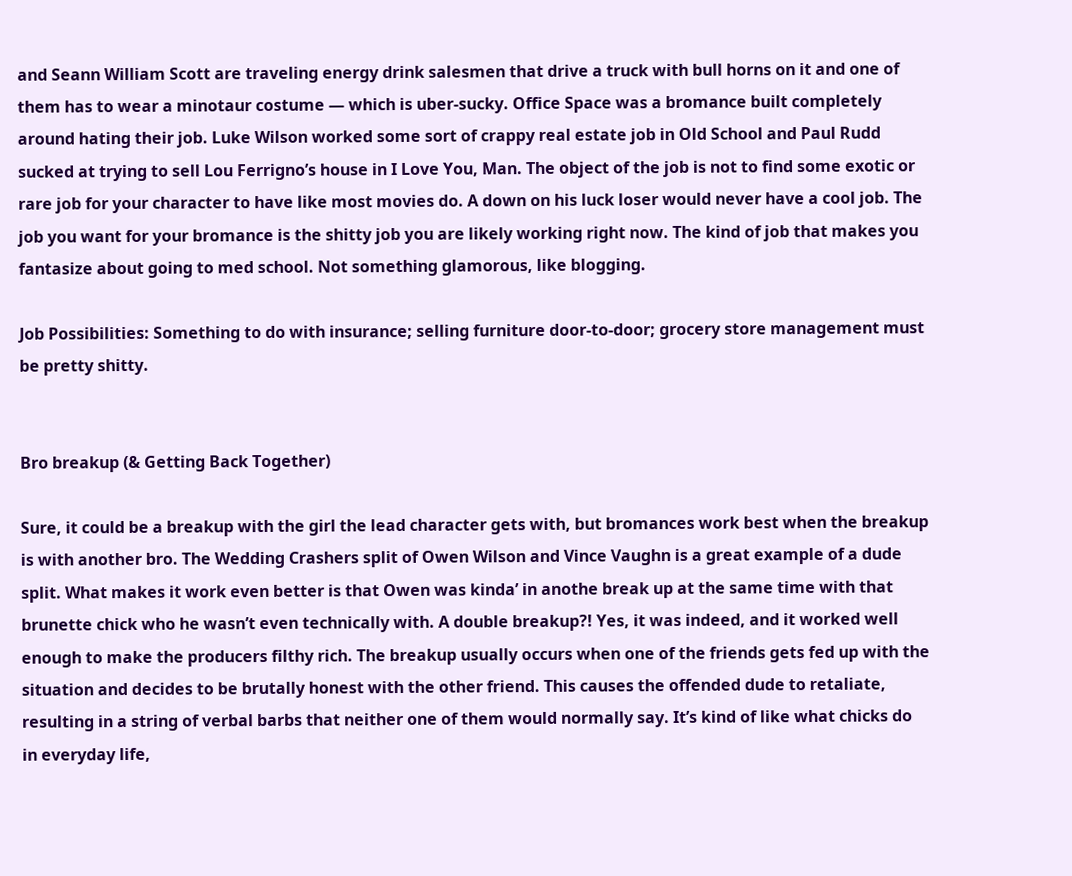and Seann William Scott are traveling energy drink salesmen that drive a truck with bull horns on it and one of them has to wear a minotaur costume — which is uber-sucky. Office Space was a bromance built completely around hating their job. Luke Wilson worked some sort of crappy real estate job in Old School and Paul Rudd sucked at trying to sell Lou Ferrigno’s house in I Love You, Man. The object of the job is not to find some exotic or rare job for your character to have like most movies do. A down on his luck loser would never have a cool job. The job you want for your bromance is the shitty job you are likely working right now. The kind of job that makes you fantasize about going to med school. Not something glamorous, like blogging.

Job Possibilities: Something to do with insurance; selling furniture door-to-door; grocery store management must be pretty shitty.


Bro breakup (& Getting Back Together)

Sure, it could be a breakup with the girl the lead character gets with, but bromances work best when the breakup is with another bro. The Wedding Crashers split of Owen Wilson and Vince Vaughn is a great example of a dude split. What makes it work even better is that Owen was kinda’ in anothe break up at the same time with that brunette chick who he wasn’t even technically with. A double breakup?! Yes, it was indeed, and it worked well enough to make the producers filthy rich. The breakup usually occurs when one of the friends gets fed up with the situation and decides to be brutally honest with the other friend. This causes the offended dude to retaliate, resulting in a string of verbal barbs that neither one of them would normally say. It’s kind of like what chicks do in everyday life,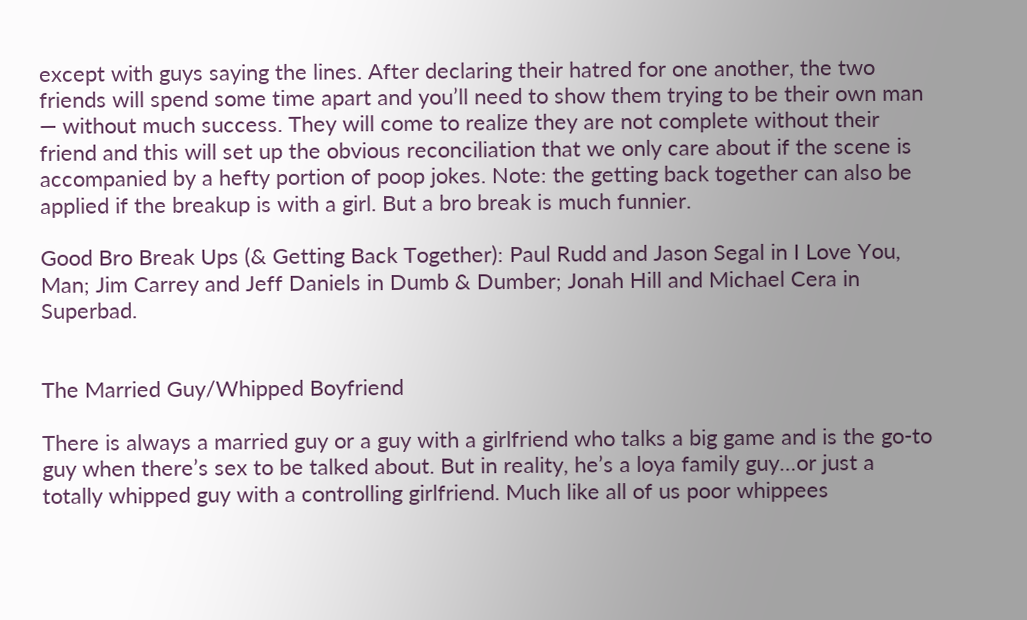except with guys saying the lines. After declaring their hatred for one another, the two friends will spend some time apart and you’ll need to show them trying to be their own man — without much success. They will come to realize they are not complete without their friend and this will set up the obvious reconciliation that we only care about if the scene is accompanied by a hefty portion of poop jokes. Note: the getting back together can also be applied if the breakup is with a girl. But a bro break is much funnier.

Good Bro Break Ups (& Getting Back Together): Paul Rudd and Jason Segal in I Love You, Man; Jim Carrey and Jeff Daniels in Dumb & Dumber; Jonah Hill and Michael Cera in Superbad.


The Married Guy/Whipped Boyfriend

There is always a married guy or a guy with a girlfriend who talks a big game and is the go-to guy when there’s sex to be talked about. But in reality, he’s a loya family guy…or just a totally whipped guy with a controlling girlfriend. Much like all of us poor whippees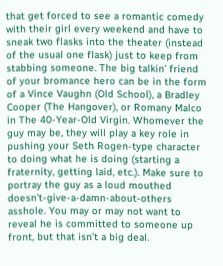that get forced to see a romantic comedy with their girl every weekend and have to sneak two flasks into the theater (instead of the usual one flask) just to keep from stabbing someone. The big talkin’ friend of your bromance hero can be in the form of a Vince Vaughn (Old School), a Bradley Cooper (The Hangover), or Romany Malco in The 40-Year-Old Virgin. Whomever the guy may be, they will play a key role in pushing your Seth Rogen-type character to doing what he is doing (starting a fraternity, getting laid, etc.). Make sure to portray the guy as a loud mouthed doesn’t-give-a-damn-about-others asshole. You may or may not want to reveal he is committed to someone up front, but that isn’t a big deal.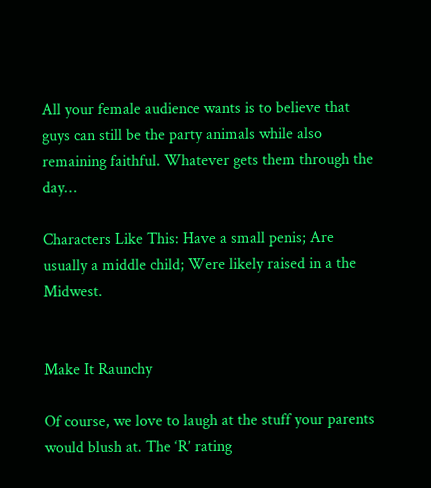All your female audience wants is to believe that guys can still be the party animals while also remaining faithful. Whatever gets them through the day…

Characters Like This: Have a small penis; Are usually a middle child; Were likely raised in a the Midwest.


Make It Raunchy

Of course, we love to laugh at the stuff your parents would blush at. The ‘R’ rating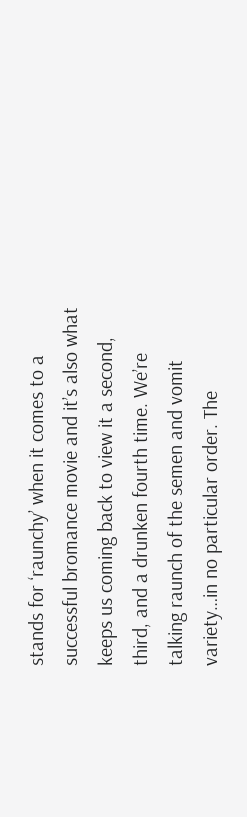stands for ‘raunchy’ when it comes to a successful bromance movie and it’s also what keeps us coming back to view it a second, third, and a drunken fourth time. We’re talking raunch of the semen and vomit variety…in no particular order. The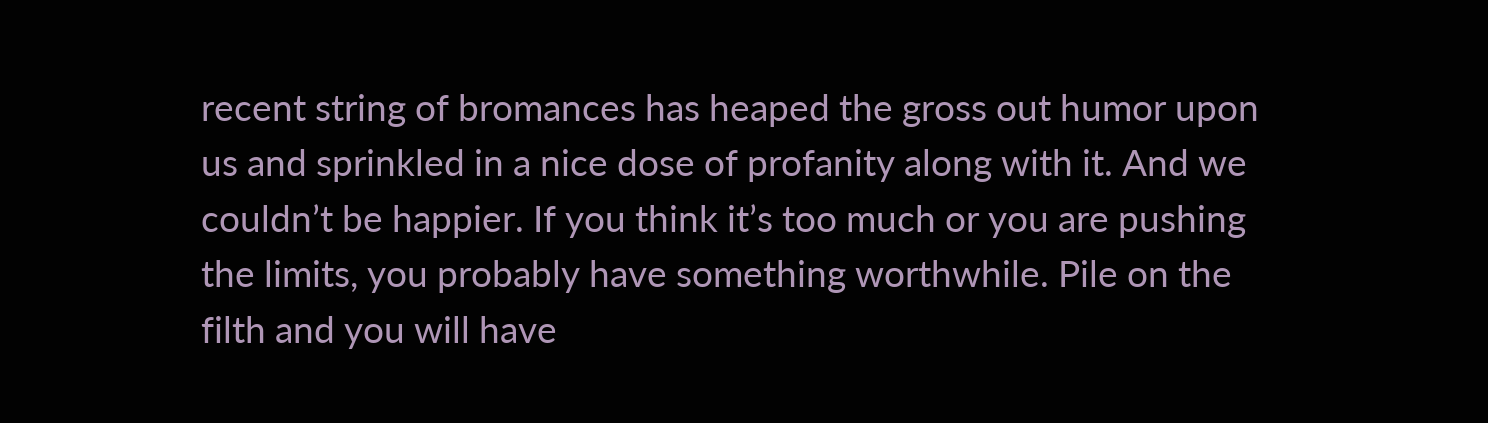recent string of bromances has heaped the gross out humor upon us and sprinkled in a nice dose of profanity along with it. And we couldn’t be happier. If you think it’s too much or you are pushing the limits, you probably have something worthwhile. Pile on the filth and you will have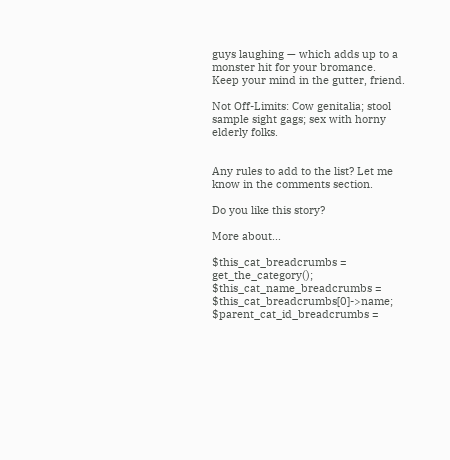guys laughing — which adds up to a monster hit for your bromance. Keep your mind in the gutter, friend.

Not Off-Limits: Cow genitalia; stool sample sight gags; sex with horny elderly folks.


Any rules to add to the list? Let me know in the comments section.

Do you like this story?

More about...

$this_cat_breadcrumbs = get_the_category(); $this_cat_name_breadcrumbs = $this_cat_breadcrumbs[0]->name; $parent_cat_id_breadcrumbs =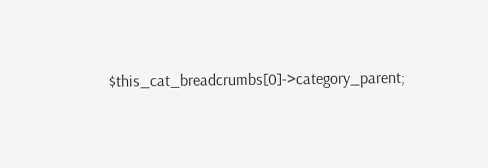$this_cat_breadcrumbs[0]->category_parent;